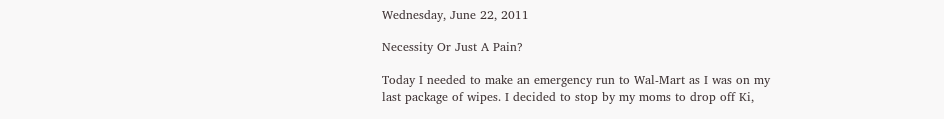Wednesday, June 22, 2011

Necessity Or Just A Pain?

Today I needed to make an emergency run to Wal-Mart as I was on my last package of wipes. I decided to stop by my moms to drop off Ki,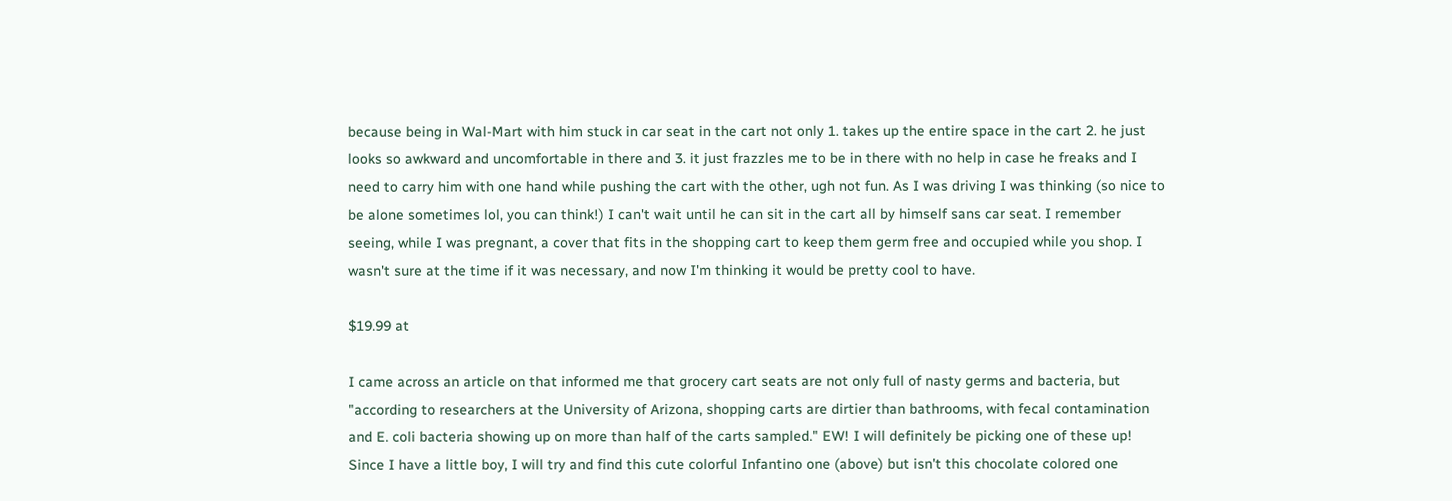because being in Wal-Mart with him stuck in car seat in the cart not only 1. takes up the entire space in the cart 2. he just looks so awkward and uncomfortable in there and 3. it just frazzles me to be in there with no help in case he freaks and I need to carry him with one hand while pushing the cart with the other, ugh not fun. As I was driving I was thinking (so nice to be alone sometimes lol, you can think!) I can't wait until he can sit in the cart all by himself sans car seat. I remember seeing, while I was pregnant, a cover that fits in the shopping cart to keep them germ free and occupied while you shop. I wasn't sure at the time if it was necessary, and now I'm thinking it would be pretty cool to have.

$19.99 at

I came across an article on that informed me that grocery cart seats are not only full of nasty germs and bacteria, but "according to researchers at the University of Arizona, shopping carts are dirtier than bathrooms, with fecal contamination and E. coli bacteria showing up on more than half of the carts sampled." EW! I will definitely be picking one of these up! Since I have a little boy, I will try and find this cute colorful Infantino one (above) but isn't this chocolate colored one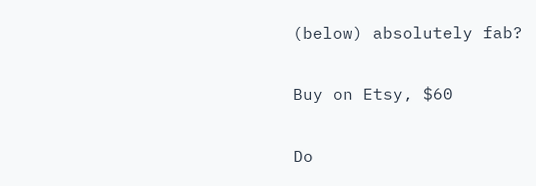(below) absolutely fab?

Buy on Etsy, $60

Do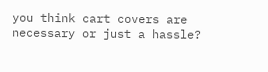you think cart covers are necessary or just a hassle?